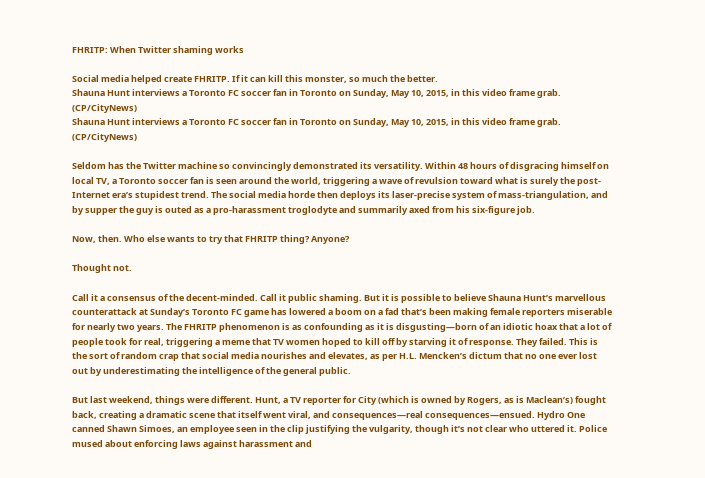FHRITP: When Twitter shaming works

Social media helped create FHRITP. If it can kill this monster, so much the better.
Shauna Hunt interviews a Toronto FC soccer fan in Toronto on Sunday, May 10, 2015, in this video frame grab.  (CP/CityNews)
Shauna Hunt interviews a Toronto FC soccer fan in Toronto on Sunday, May 10, 2015, in this video frame grab. (CP/CityNews)

Seldom has the Twitter machine so convincingly demonstrated its versatility. Within 48 hours of disgracing himself on local TV, a Toronto soccer fan is seen around the world, triggering a wave of revulsion toward what is surely the post-Internet era’s stupidest trend. The social media horde then deploys its laser-precise system of mass-triangulation, and by supper the guy is outed as a pro-harassment troglodyte and summarily axed from his six-figure job.

Now, then. Who else wants to try that FHRITP thing? Anyone?

Thought not.

Call it a consensus of the decent-minded. Call it public shaming. But it is possible to believe Shauna Hunt’s marvellous counterattack at Sunday’s Toronto FC game has lowered a boom on a fad that’s been making female reporters miserable for nearly two years. The FHRITP phenomenon is as confounding as it is disgusting—born of an idiotic hoax that a lot of people took for real, triggering a meme that TV women hoped to kill off by starving it of response. They failed. This is the sort of random crap that social media nourishes and elevates, as per H.L. Mencken’s dictum that no one ever lost out by underestimating the intelligence of the general public.

But last weekend, things were different. Hunt, a TV reporter for City (which is owned by Rogers, as is Maclean’s) fought back, creating a dramatic scene that itself went viral, and consequences—real consequences—ensued. Hydro One canned Shawn Simoes, an employee seen in the clip justifying the vulgarity, though it’s not clear who uttered it. Police mused about enforcing laws against harassment and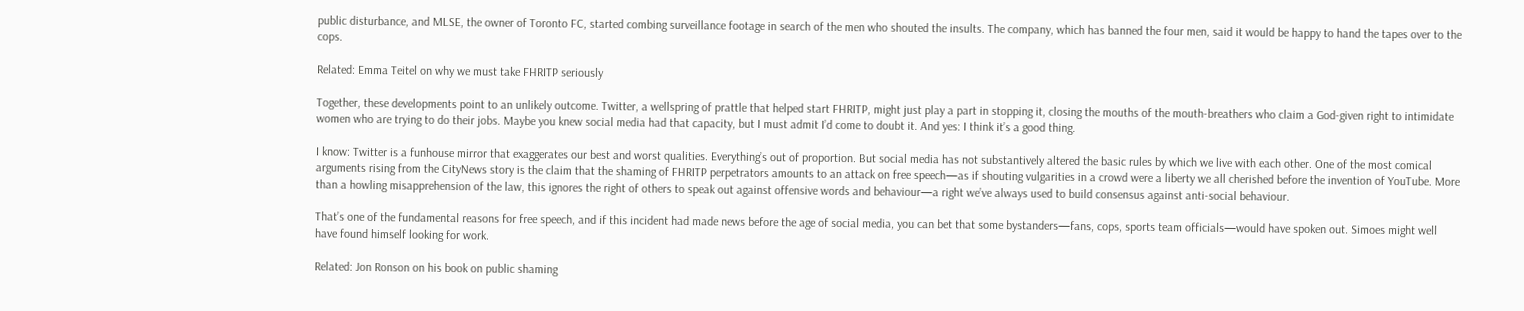public disturbance, and MLSE, the owner of Toronto FC, started combing surveillance footage in search of the men who shouted the insults. The company, which has banned the four men, said it would be happy to hand the tapes over to the cops.

Related: Emma Teitel on why we must take FHRITP seriously

Together, these developments point to an unlikely outcome. Twitter, a wellspring of prattle that helped start FHRITP, might just play a part in stopping it, closing the mouths of the mouth-breathers who claim a God-given right to intimidate women who are trying to do their jobs. Maybe you knew social media had that capacity, but I must admit I’d come to doubt it. And yes: I think it’s a good thing.

I know: Twitter is a funhouse mirror that exaggerates our best and worst qualities. Everything’s out of proportion. But social media has not substantively altered the basic rules by which we live with each other. One of the most comical arguments rising from the CityNews story is the claim that the shaming of FHRITP perpetrators amounts to an attack on free speech—as if shouting vulgarities in a crowd were a liberty we all cherished before the invention of YouTube. More than a howling misapprehension of the law, this ignores the right of others to speak out against offensive words and behaviour—a right we’ve always used to build consensus against anti-social behaviour.

That’s one of the fundamental reasons for free speech, and if this incident had made news before the age of social media, you can bet that some bystanders—fans, cops, sports team officials—would have spoken out. Simoes might well have found himself looking for work.

Related: Jon Ronson on his book on public shaming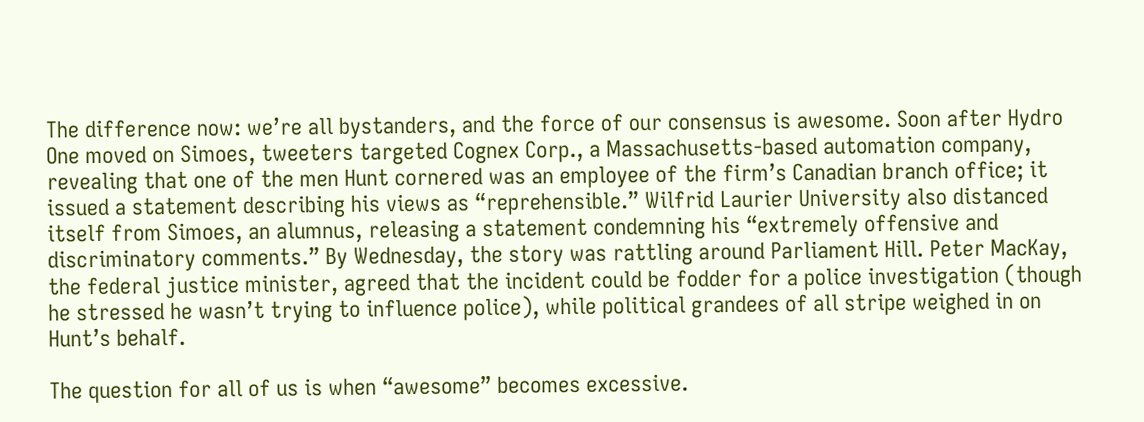The difference now: we’re all bystanders, and the force of our consensus is awesome. Soon after Hydro One moved on Simoes, tweeters targeted Cognex Corp., a Massachusetts-based automation company, revealing that one of the men Hunt cornered was an employee of the firm’s Canadian branch office; it issued a statement describing his views as “reprehensible.” Wilfrid Laurier University also distanced itself from Simoes, an alumnus, releasing a statement condemning his “extremely offensive and discriminatory comments.” By Wednesday, the story was rattling around Parliament Hill. Peter MacKay, the federal justice minister, agreed that the incident could be fodder for a police investigation (though he stressed he wasn’t trying to influence police), while political grandees of all stripe weighed in on Hunt’s behalf.

The question for all of us is when “awesome” becomes excessive.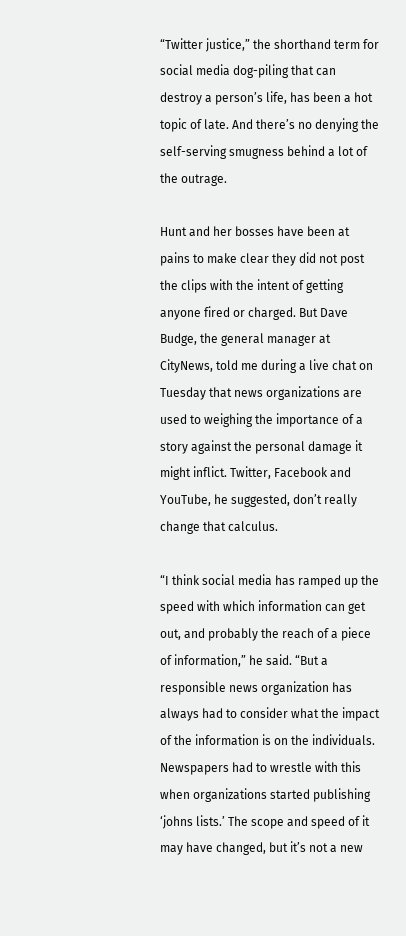“Twitter justice,” the shorthand term for social media dog-piling that can destroy a person’s life, has been a hot topic of late. And there’s no denying the self-serving smugness behind a lot of the outrage.

Hunt and her bosses have been at pains to make clear they did not post the clips with the intent of getting anyone fired or charged. But Dave Budge, the general manager at CityNews, told me during a live chat on Tuesday that news organizations are used to weighing the importance of a story against the personal damage it might inflict. Twitter, Facebook and YouTube, he suggested, don’t really change that calculus.

“I think social media has ramped up the speed with which information can get out, and probably the reach of a piece of information,” he said. “But a responsible news organization has always had to consider what the impact of the information is on the individuals. Newspapers had to wrestle with this when organizations started publishing ‘johns lists.’ The scope and speed of it may have changed, but it’s not a new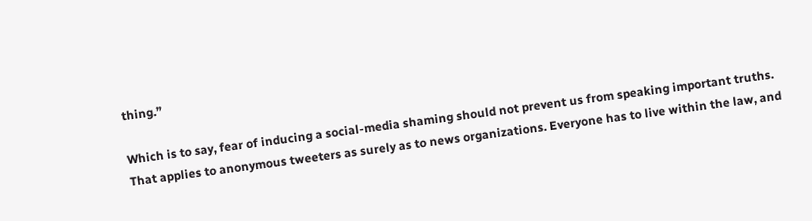thing.”

Which is to say, fear of inducing a social-media shaming should not prevent us from speaking important truths. That applies to anonymous tweeters as surely as to news organizations. Everyone has to live within the law, and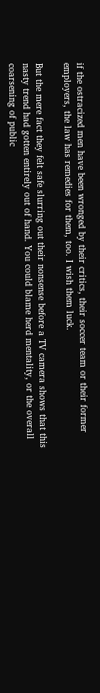if the ostracized men have been wronged by their critics, their soccer team or their former employers, the law has remedies for them, too. I wish them luck.

But the mere fact they felt safe slurring out their nonsense before a TV camera shows that this nasty trend had gotten entirely out of hand. You could blame herd mentality, or the overall coarsening of public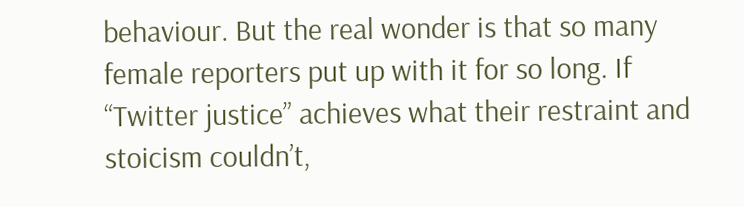behaviour. But the real wonder is that so many female reporters put up with it for so long. If “Twitter justice” achieves what their restraint and stoicism couldn’t,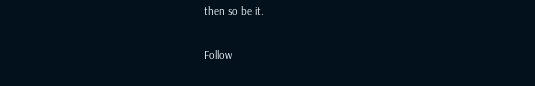then so be it.

Follow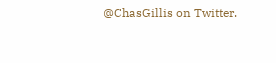@ChasGillis on Twitter.